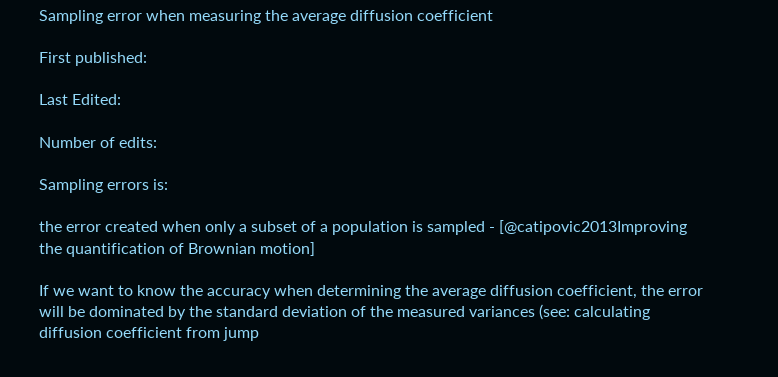Sampling error when measuring the average diffusion coefficient

First published:

Last Edited:

Number of edits:

Sampling errors is:

the error created when only a subset of a population is sampled - [@catipovic2013Improving the quantification of Brownian motion]

If we want to know the accuracy when determining the average diffusion coefficient, the error will be dominated by the standard deviation of the measured variances (see: calculating diffusion coefficient from jump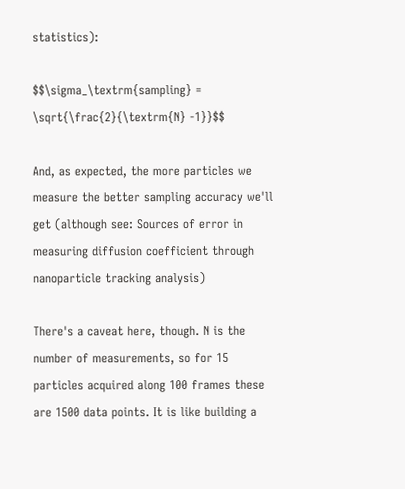statistics):

$$\sigma_\textrm{sampling} = \sqrt{\frac{2}{\textrm{N} -1}}$$

And, as expected, the more particles we measure the better sampling accuracy we'll get (although see: Sources of error in measuring diffusion coefficient through nanoparticle tracking analysis)

There's a caveat here, though. N is the number of measurements, so for 15 particles acquired along 100 frames these are 1500 data points. It is like building a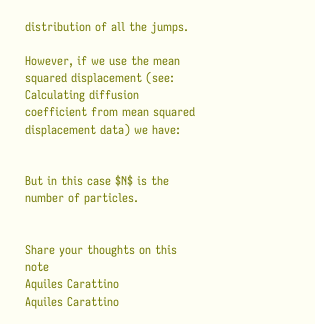distribution of all the jumps.

However, if we use the mean squared displacement (see: Calculating diffusion coefficient from mean squared displacement data) we have:


But in this case $N$ is the number of particles.


Share your thoughts on this note
Aquiles Carattino
Aquiles Carattino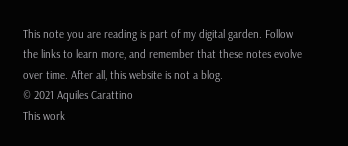This note you are reading is part of my digital garden. Follow the links to learn more, and remember that these notes evolve over time. After all, this website is not a blog.
© 2021 Aquiles Carattino
This work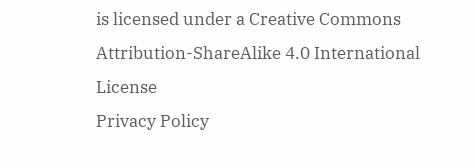is licensed under a Creative Commons Attribution-ShareAlike 4.0 International License
Privacy Policy